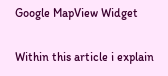Google MapView Widget

Within this article i explain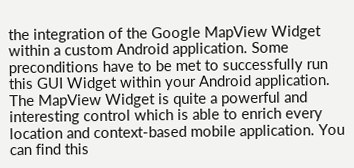the integration of the Google MapView Widget within a custom Android application. Some preconditions have to be met to successfully run this GUI Widget within your Android application. The MapView Widget is quite a powerful and interesting control which is able to enrich every location and context-based mobile application. You can find this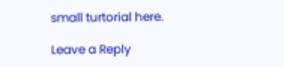small turtorial here.

Leave a Reply